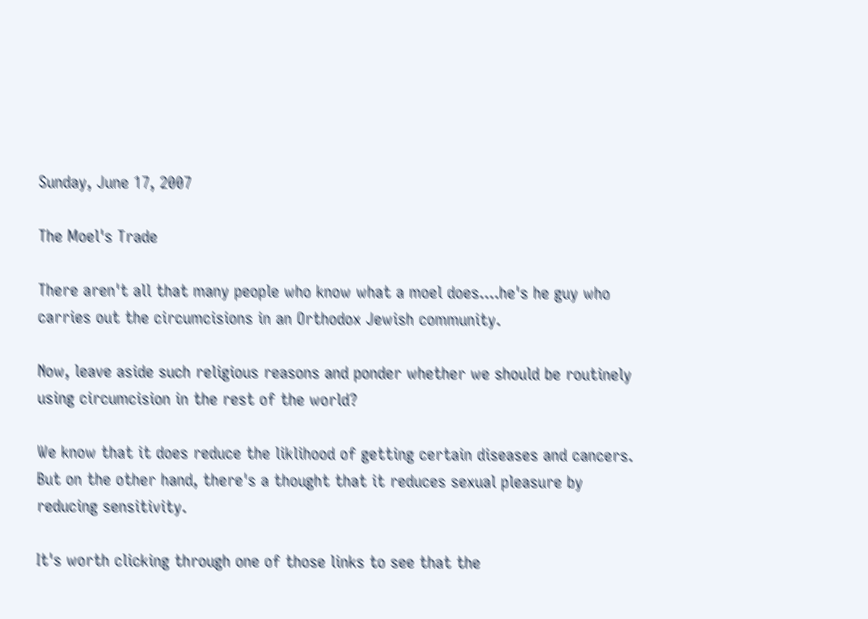Sunday, June 17, 2007

The Moel's Trade

There aren't all that many people who know what a moel does....he's he guy who carries out the circumcisions in an Orthodox Jewish community.

Now, leave aside such religious reasons and ponder whether we should be routinely using circumcision in the rest of the world?

We know that it does reduce the liklihood of getting certain diseases and cancers. But on the other hand, there's a thought that it reduces sexual pleasure by reducing sensitivity.

It's worth clicking through one of those links to see that the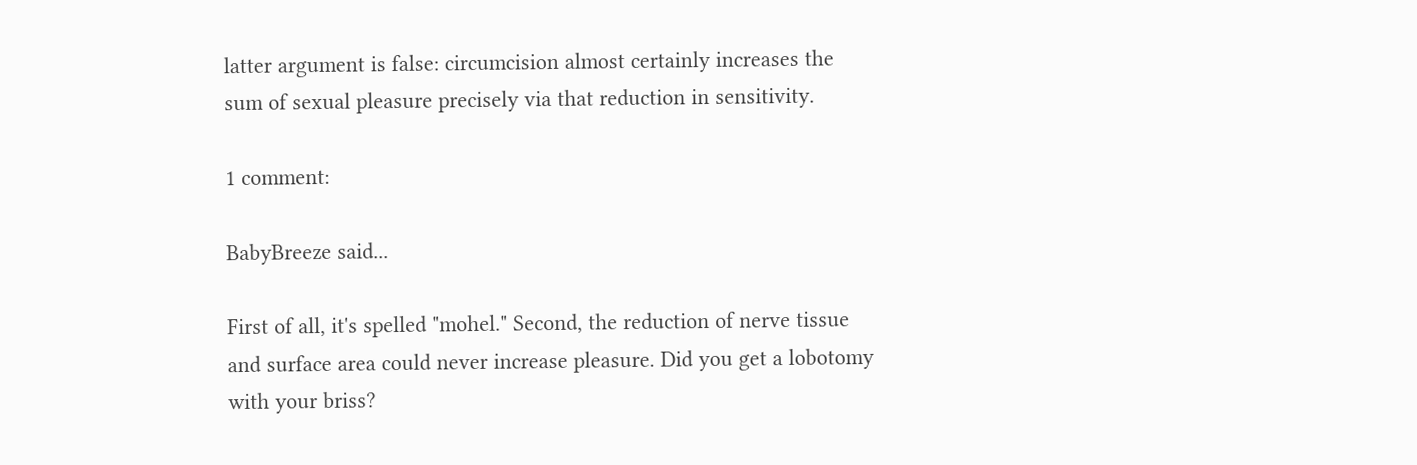latter argument is false: circumcision almost certainly increases the sum of sexual pleasure precisely via that reduction in sensitivity.

1 comment:

BabyBreeze said...

First of all, it's spelled "mohel." Second, the reduction of nerve tissue and surface area could never increase pleasure. Did you get a lobotomy with your briss?